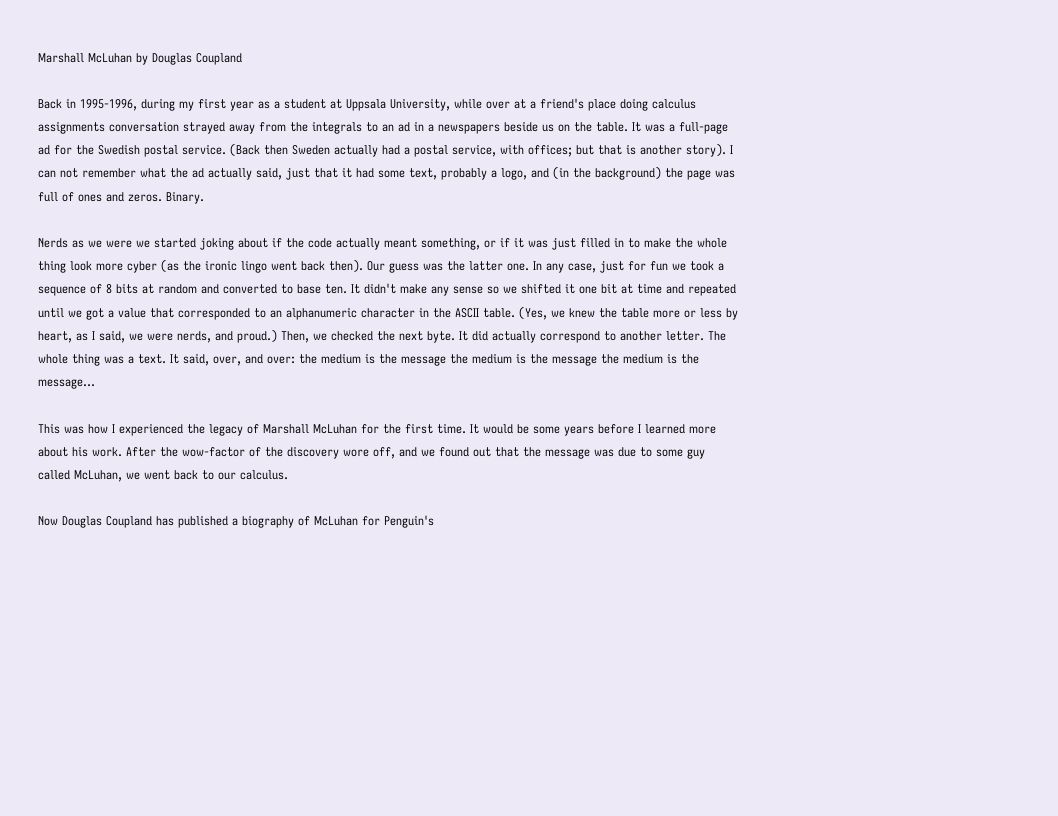Marshall McLuhan by Douglas Coupland

Back in 1995-1996, during my first year as a student at Uppsala University, while over at a friend's place doing calculus assignments conversation strayed away from the integrals to an ad in a newspapers beside us on the table. It was a full-page ad for the Swedish postal service. (Back then Sweden actually had a postal service, with offices; but that is another story). I can not remember what the ad actually said, just that it had some text, probably a logo, and (in the background) the page was full of ones and zeros. Binary.

Nerds as we were we started joking about if the code actually meant something, or if it was just filled in to make the whole thing look more cyber (as the ironic lingo went back then). Our guess was the latter one. In any case, just for fun we took a sequence of 8 bits at random and converted to base ten. It didn't make any sense so we shifted it one bit at time and repeated until we got a value that corresponded to an alphanumeric character in the ASCII table. (Yes, we knew the table more or less by heart, as I said, we were nerds, and proud.) Then, we checked the next byte. It did actually correspond to another letter. The whole thing was a text. It said, over, and over: the medium is the message the medium is the message the medium is the message…

This was how I experienced the legacy of Marshall McLuhan for the first time. It would be some years before I learned more about his work. After the wow-factor of the discovery wore off, and we found out that the message was due to some guy called McLuhan, we went back to our calculus.

Now Douglas Coupland has published a biography of McLuhan for Penguin's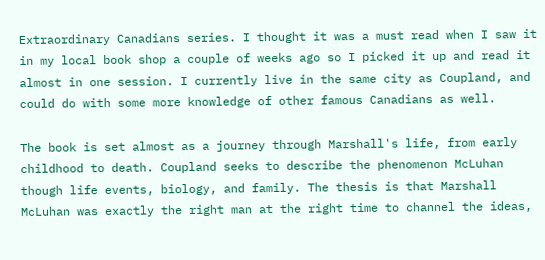Extraordinary Canadians series. I thought it was a must read when I saw it in my local book shop a couple of weeks ago so I picked it up and read it almost in one session. I currently live in the same city as Coupland, and could do with some more knowledge of other famous Canadians as well.

The book is set almost as a journey through Marshall's life, from early childhood to death. Coupland seeks to describe the phenomenon McLuhan though life events, biology, and family. The thesis is that Marshall McLuhan was exactly the right man at the right time to channel the ideas,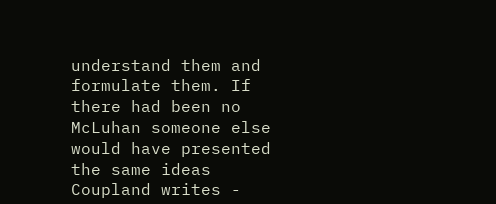understand them and formulate them. If there had been no McLuhan someone else would have presented the same ideas Coupland writes -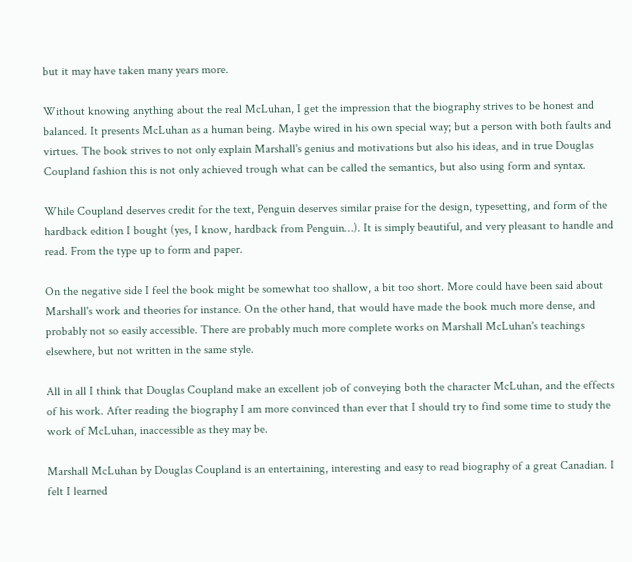but it may have taken many years more.

Without knowing anything about the real McLuhan, I get the impression that the biography strives to be honest and balanced. It presents McLuhan as a human being. Maybe wired in his own special way; but a person with both faults and virtues. The book strives to not only explain Marshall's genius and motivations but also his ideas, and in true Douglas Coupland fashion this is not only achieved trough what can be called the semantics, but also using form and syntax.

While Coupland deserves credit for the text, Penguin deserves similar praise for the design, typesetting, and form of the hardback edition I bought (yes, I know, hardback from Penguin…). It is simply beautiful, and very pleasant to handle and read. From the type up to form and paper.

On the negative side I feel the book might be somewhat too shallow, a bit too short. More could have been said about Marshall's work and theories for instance. On the other hand, that would have made the book much more dense, and probably not so easily accessible. There are probably much more complete works on Marshall McLuhan's teachings elsewhere, but not written in the same style.

All in all I think that Douglas Coupland make an excellent job of conveying both the character McLuhan, and the effects of his work. After reading the biography I am more convinced than ever that I should try to find some time to study the work of McLuhan, inaccessible as they may be.

Marshall McLuhan by Douglas Coupland is an entertaining, interesting and easy to read biography of a great Canadian. I felt I learned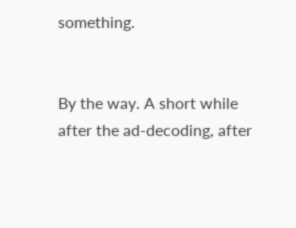something.


By the way. A short while after the ad-decoding, after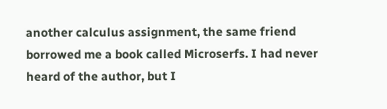another calculus assignment, the same friend borrowed me a book called Microserfs. I had never heard of the author, but I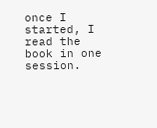once I started, I read the book in one session.